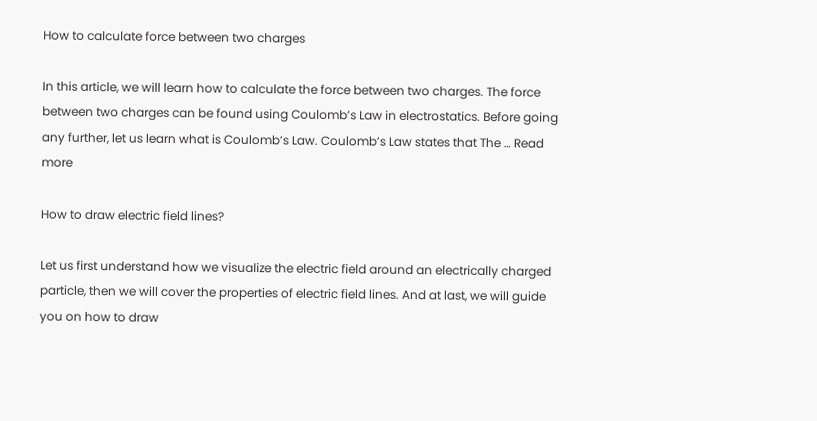How to calculate force between two charges

In this article, we will learn how to calculate the force between two charges. The force between two charges can be found using Coulomb’s Law in electrostatics. Before going any further, let us learn what is Coulomb’s Law. Coulomb’s Law states that The … Read more

How to draw electric field lines?

Let us first understand how we visualize the electric field around an electrically charged particle, then we will cover the properties of electric field lines. And at last, we will guide you on how to draw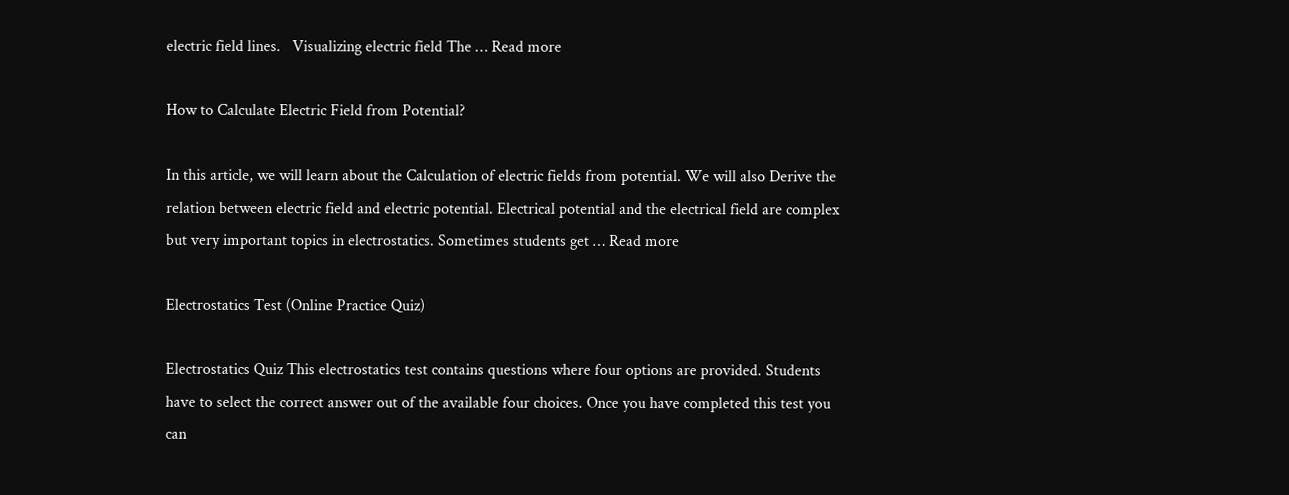electric field lines.   Visualizing electric field The … Read more

How to Calculate Electric Field from Potential?

In this article, we will learn about the Calculation of electric fields from potential. We will also Derive the relation between electric field and electric potential. Electrical potential and the electrical field are complex but very important topics in electrostatics. Sometimes students get … Read more

Electrostatics Test (Online Practice Quiz)

Electrostatics Quiz This electrostatics test contains questions where four options are provided. Students have to select the correct answer out of the available four choices. Once you have completed this test you can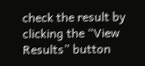check the result by clicking the “View Results” button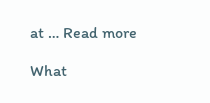at … Read more

What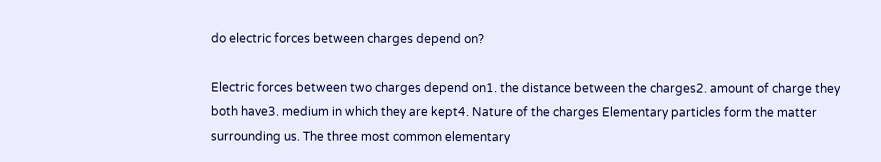do electric forces between charges depend on?

Electric forces between two charges depend on1. the distance between the charges2. amount of charge they both have3. medium in which they are kept4. Nature of the charges Elementary particles form the matter surrounding us. The three most common elementary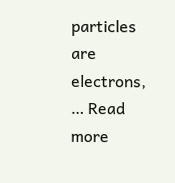particles are electrons, … Read more